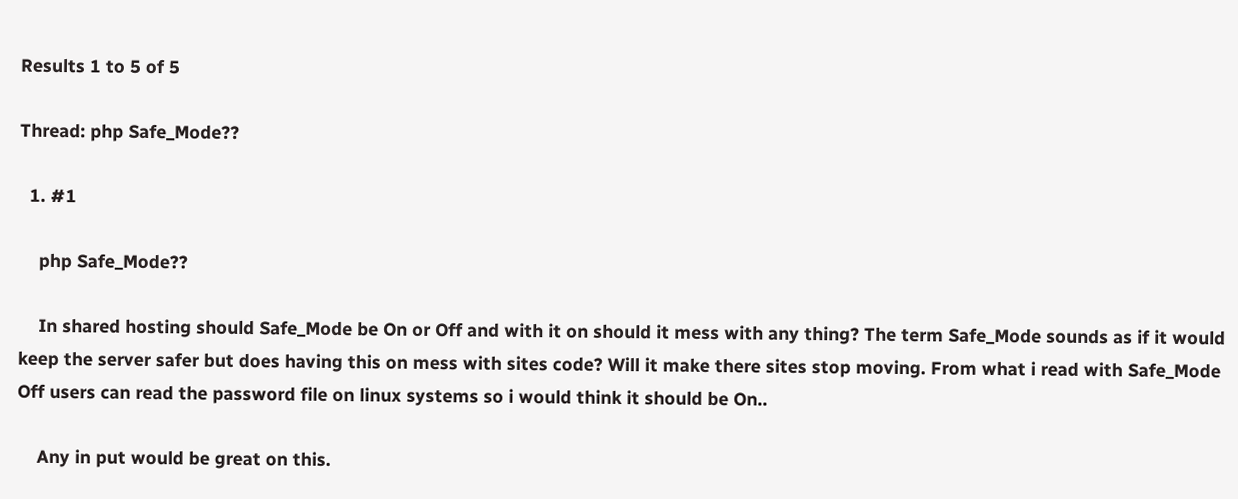Results 1 to 5 of 5

Thread: php Safe_Mode??

  1. #1

    php Safe_Mode??

    In shared hosting should Safe_Mode be On or Off and with it on should it mess with any thing? The term Safe_Mode sounds as if it would keep the server safer but does having this on mess with sites code? Will it make there sites stop moving. From what i read with Safe_Mode Off users can read the password file on linux systems so i would think it should be On..

    Any in put would be great on this.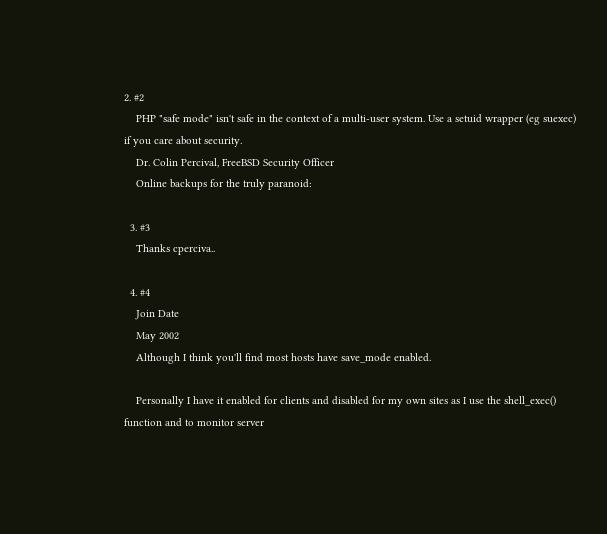2. #2
    PHP "safe mode" isn't safe in the context of a multi-user system. Use a setuid wrapper (eg suexec) if you care about security.
    Dr. Colin Percival, FreeBSD Security Officer
    Online backups for the truly paranoid:

  3. #3
    Thanks cperciva..

  4. #4
    Join Date
    May 2002
    Although I think you'll find most hosts have save_mode enabled.

    Personally I have it enabled for clients and disabled for my own sites as I use the shell_exec() function and to monitor server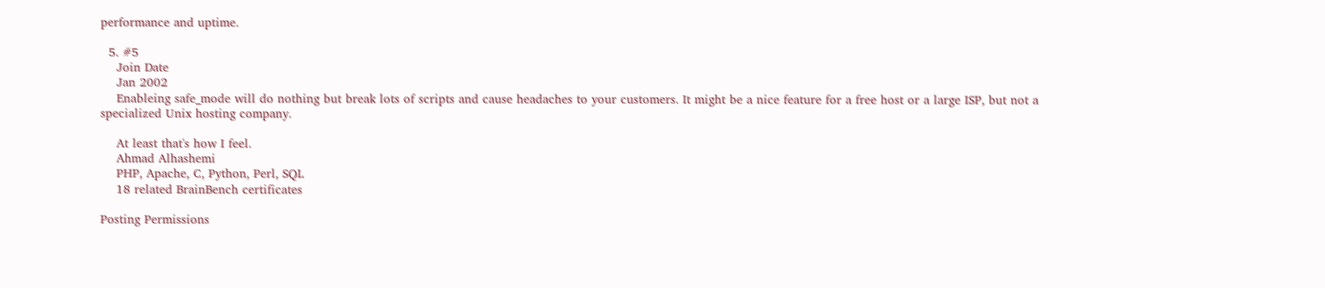performance and uptime.

  5. #5
    Join Date
    Jan 2002
    Enableing safe_mode will do nothing but break lots of scripts and cause headaches to your customers. It might be a nice feature for a free host or a large ISP, but not a specialized Unix hosting company.

    At least that's how I feel.
    Ahmad Alhashemi
    PHP, Apache, C, Python, Perl, SQL
    18 related BrainBench certificates

Posting Permissions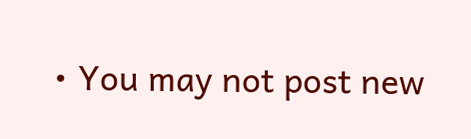• You may not post new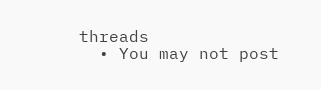threads
  • You may not post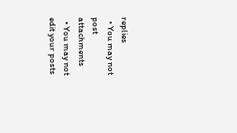replies
  • You may not post attachments
  • You may not edit your posts